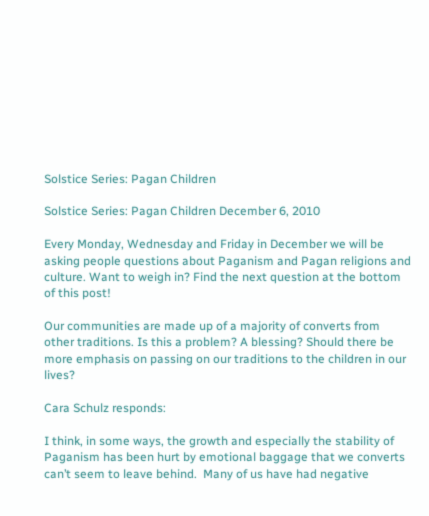Solstice Series: Pagan Children

Solstice Series: Pagan Children December 6, 2010

Every Monday, Wednesday and Friday in December we will be asking people questions about Paganism and Pagan religions and culture. Want to weigh in? Find the next question at the bottom of this post!

Our communities are made up of a majority of converts from other traditions. Is this a problem? A blessing? Should there be more emphasis on passing on our traditions to the children in our lives?

Cara Schulz responds:

I think, in some ways, the growth and especially the stability of Paganism has been hurt by emotional baggage that we converts can’t seem to leave behind.  Many of us have had negative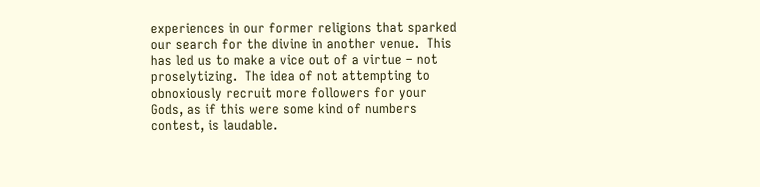experiences in our former religions that sparked our search for the divine in another venue.  This has led us to make a vice out of a virtue – not proselytizing.  The idea of not attempting to obnoxiously recruit more followers for your Gods, as if this were some kind of numbers contest, is laudable.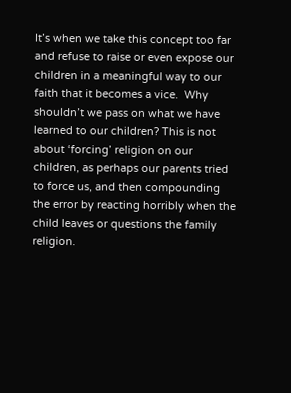It’s when we take this concept too far and refuse to raise or even expose our children in a meaningful way to our faith that it becomes a vice.  Why shouldn’t we pass on what we have learned to our children? This is not about ‘forcing’ religion on our children, as perhaps our parents tried to force us, and then compounding the error by reacting horribly when the child leaves or questions the family religion.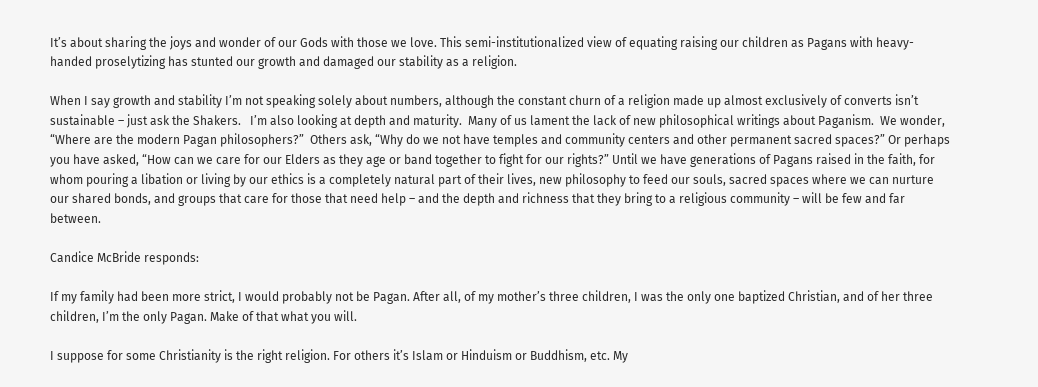It’s about sharing the joys and wonder of our Gods with those we love. This semi-institutionalized view of equating raising our children as Pagans with heavy-handed proselytizing has stunted our growth and damaged our stability as a religion.

When I say growth and stability I’m not speaking solely about numbers, although the constant churn of a religion made up almost exclusively of converts isn’t sustainable – just ask the Shakers.   I’m also looking at depth and maturity.  Many of us lament the lack of new philosophical writings about Paganism.  We wonder, “Where are the modern Pagan philosophers?”  Others ask, “Why do we not have temples and community centers and other permanent sacred spaces?” Or perhaps you have asked, “How can we care for our Elders as they age or band together to fight for our rights?” Until we have generations of Pagans raised in the faith, for whom pouring a libation or living by our ethics is a completely natural part of their lives, new philosophy to feed our souls, sacred spaces where we can nurture our shared bonds, and groups that care for those that need help – and the depth and richness that they bring to a religious community – will be few and far between.

Candice McBride responds:

If my family had been more strict, I would probably not be Pagan. After all, of my mother’s three children, I was the only one baptized Christian, and of her three children, I’m the only Pagan. Make of that what you will.

I suppose for some Christianity is the right religion. For others it’s Islam or Hinduism or Buddhism, etc. My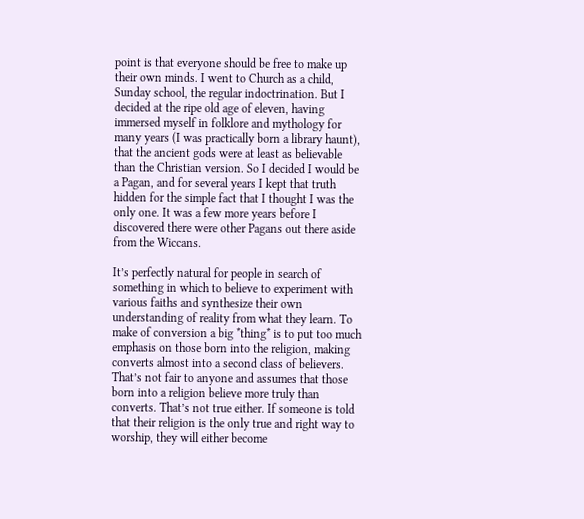point is that everyone should be free to make up their own minds. I went to Church as a child, Sunday school, the regular indoctrination. But I decided at the ripe old age of eleven, having immersed myself in folklore and mythology for many years (I was practically born a library haunt), that the ancient gods were at least as believable than the Christian version. So I decided I would be a Pagan, and for several years I kept that truth hidden for the simple fact that I thought I was the only one. It was a few more years before I discovered there were other Pagans out there aside from the Wiccans.

It’s perfectly natural for people in search of something in which to believe to experiment with various faiths and synthesize their own understanding of reality from what they learn. To make of conversion a big *thing* is to put too much emphasis on those born into the religion, making converts almost into a second class of believers. That’s not fair to anyone and assumes that those born into a religion believe more truly than converts. That’s not true either. If someone is told that their religion is the only true and right way to worship, they will either become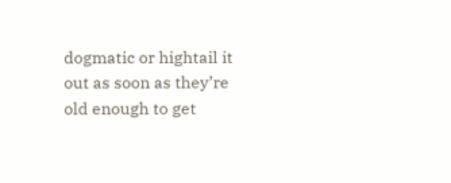dogmatic or hightail it out as soon as they’re old enough to get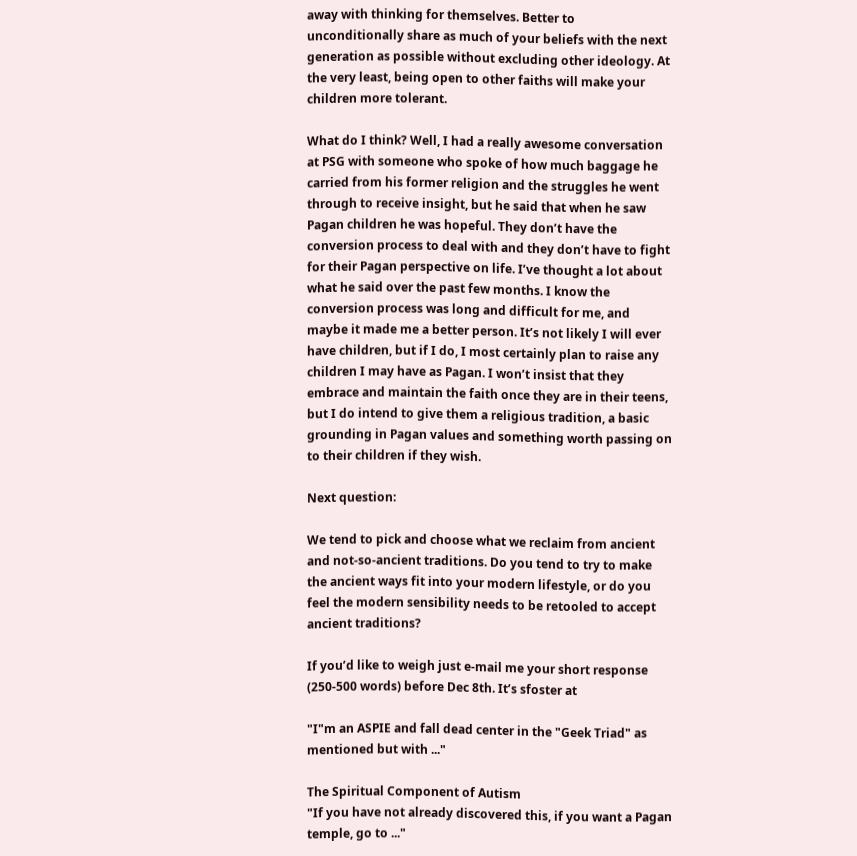away with thinking for themselves. Better to unconditionally share as much of your beliefs with the next generation as possible without excluding other ideology. At the very least, being open to other faiths will make your children more tolerant.

What do I think? Well, I had a really awesome conversation at PSG with someone who spoke of how much baggage he carried from his former religion and the struggles he went through to receive insight, but he said that when he saw Pagan children he was hopeful. They don’t have the conversion process to deal with and they don’t have to fight for their Pagan perspective on life. I’ve thought a lot about what he said over the past few months. I know the conversion process was long and difficult for me, and maybe it made me a better person. It’s not likely I will ever have children, but if I do, I most certainly plan to raise any children I may have as Pagan. I won’t insist that they embrace and maintain the faith once they are in their teens, but I do intend to give them a religious tradition, a basic grounding in Pagan values and something worth passing on to their children if they wish.

Next question:

We tend to pick and choose what we reclaim from ancient and not-so-ancient traditions. Do you tend to try to make the ancient ways fit into your modern lifestyle, or do you feel the modern sensibility needs to be retooled to accept ancient traditions?

If you’d like to weigh just e-mail me your short response (250-500 words) before Dec 8th. It’s sfoster at

"I"m an ASPIE and fall dead center in the "Geek Triad" as mentioned but with ..."

The Spiritual Component of Autism
"If you have not already discovered this, if you want a Pagan temple, go to ..."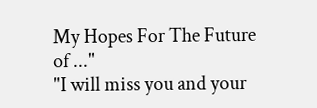My Hopes For The Future of ..."
"I will miss you and your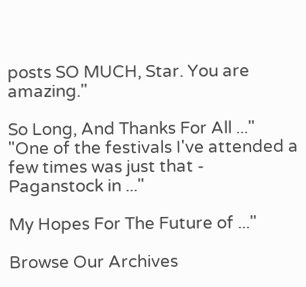posts SO MUCH, Star. You are amazing."

So Long, And Thanks For All ..."
"One of the festivals I've attended a few times was just that - Paganstock in ..."

My Hopes For The Future of ..."

Browse Our Archives